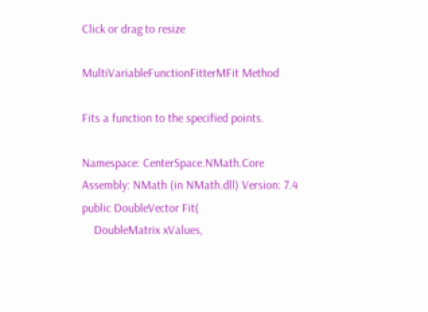Click or drag to resize

MultiVariableFunctionFitterMFit Method

Fits a function to the specified points.

Namespace: CenterSpace.NMath.Core
Assembly: NMath (in NMath.dll) Version: 7.4
public DoubleVector Fit(
    DoubleMatrix xValues,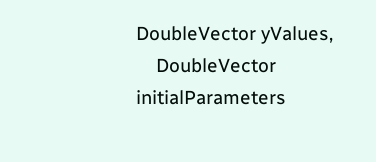DoubleVector yValues,
    DoubleVector initialParameters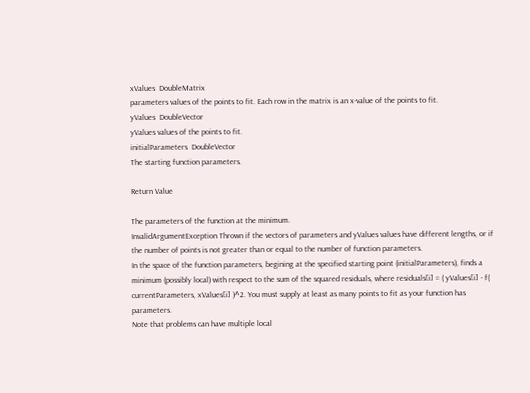xValues  DoubleMatrix
parameters values of the points to fit. Each row in the matrix is an x-value of the points to fit.
yValues  DoubleVector
yValues values of the points to fit.
initialParameters  DoubleVector
The starting function parameters.

Return Value

The parameters of the function at the minimum.
InvalidArgumentException Thrown if the vectors of parameters and yValues values have different lengths, or if the number of points is not greater than or equal to the number of function parameters.
In the space of the function parameters, begining at the specified starting point (initialParameters), finds a minimum (possibly local) with respect to the sum of the squared residuals, where residuals[i] = ( yValues[i] - f( currentParameters, xValues[i] )^2. You must supply at least as many points to fit as your function has parameters.
Note that problems can have multiple local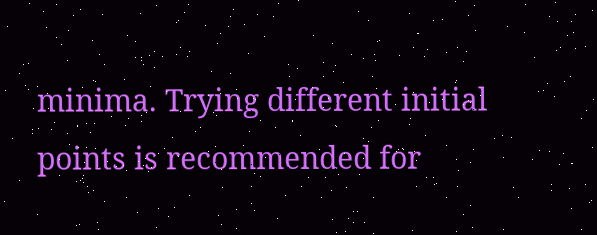minima. Trying different initial points is recommended for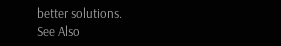better solutions.
See Also